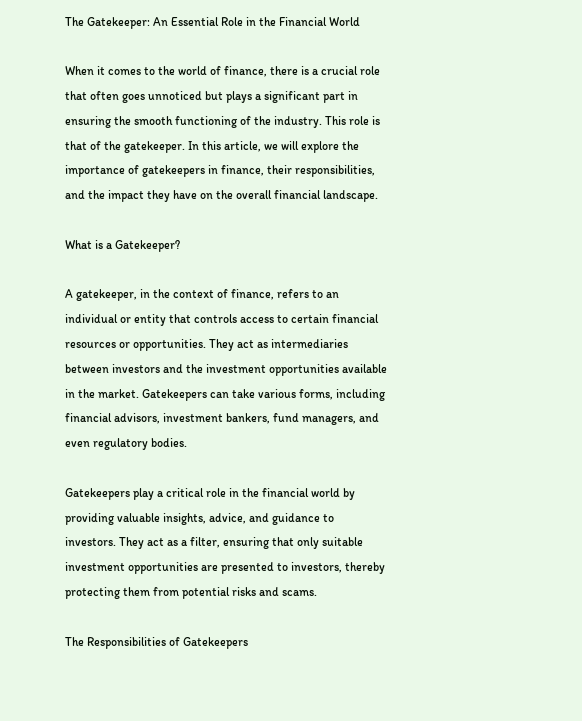The Gatekeeper: An Essential Role in the Financial World

When it comes to the world of finance, there is a crucial role that often goes unnoticed but plays a significant part in ensuring the smooth functioning of the industry. This role is that of the gatekeeper. In this article, we will explore the importance of gatekeepers in finance, their responsibilities, and the impact they have on the overall financial landscape.

What is a Gatekeeper?

A gatekeeper, in the context of finance, refers to an individual or entity that controls access to certain financial resources or opportunities. They act as intermediaries between investors and the investment opportunities available in the market. Gatekeepers can take various forms, including financial advisors, investment bankers, fund managers, and even regulatory bodies.

Gatekeepers play a critical role in the financial world by providing valuable insights, advice, and guidance to investors. They act as a filter, ensuring that only suitable investment opportunities are presented to investors, thereby protecting them from potential risks and scams.

The Responsibilities of Gatekeepers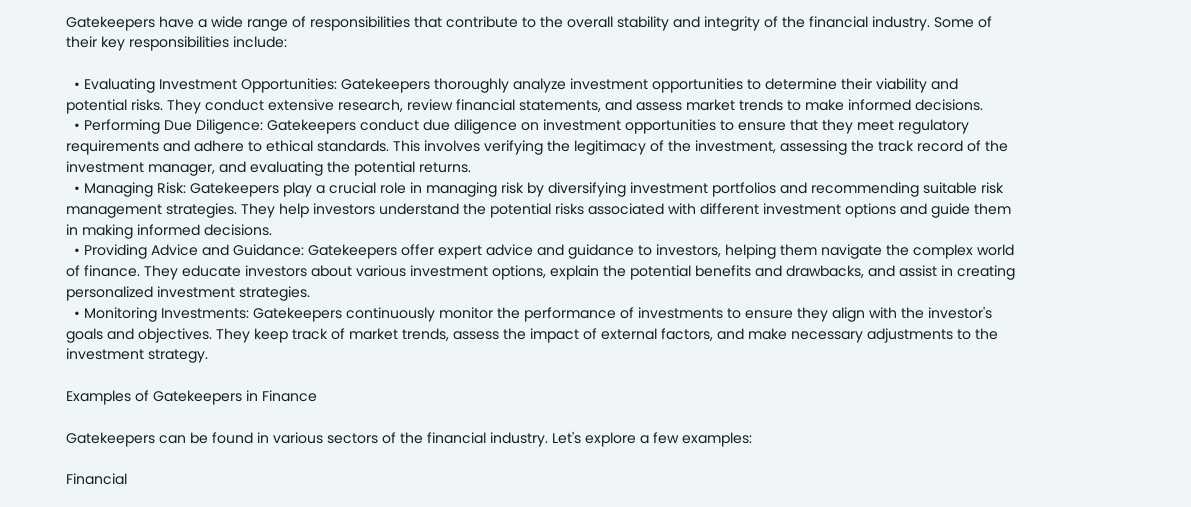Gatekeepers have a wide range of responsibilities that contribute to the overall stability and integrity of the financial industry. Some of their key responsibilities include:

  • Evaluating Investment Opportunities: Gatekeepers thoroughly analyze investment opportunities to determine their viability and potential risks. They conduct extensive research, review financial statements, and assess market trends to make informed decisions.
  • Performing Due Diligence: Gatekeepers conduct due diligence on investment opportunities to ensure that they meet regulatory requirements and adhere to ethical standards. This involves verifying the legitimacy of the investment, assessing the track record of the investment manager, and evaluating the potential returns.
  • Managing Risk: Gatekeepers play a crucial role in managing risk by diversifying investment portfolios and recommending suitable risk management strategies. They help investors understand the potential risks associated with different investment options and guide them in making informed decisions.
  • Providing Advice and Guidance: Gatekeepers offer expert advice and guidance to investors, helping them navigate the complex world of finance. They educate investors about various investment options, explain the potential benefits and drawbacks, and assist in creating personalized investment strategies.
  • Monitoring Investments: Gatekeepers continuously monitor the performance of investments to ensure they align with the investor's goals and objectives. They keep track of market trends, assess the impact of external factors, and make necessary adjustments to the investment strategy.

Examples of Gatekeepers in Finance

Gatekeepers can be found in various sectors of the financial industry. Let's explore a few examples:

Financial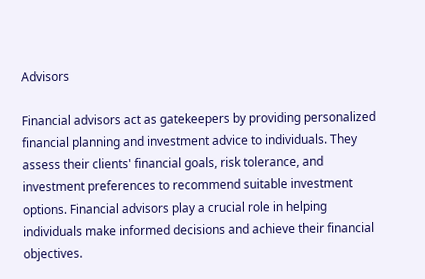Advisors

Financial advisors act as gatekeepers by providing personalized financial planning and investment advice to individuals. They assess their clients' financial goals, risk tolerance, and investment preferences to recommend suitable investment options. Financial advisors play a crucial role in helping individuals make informed decisions and achieve their financial objectives.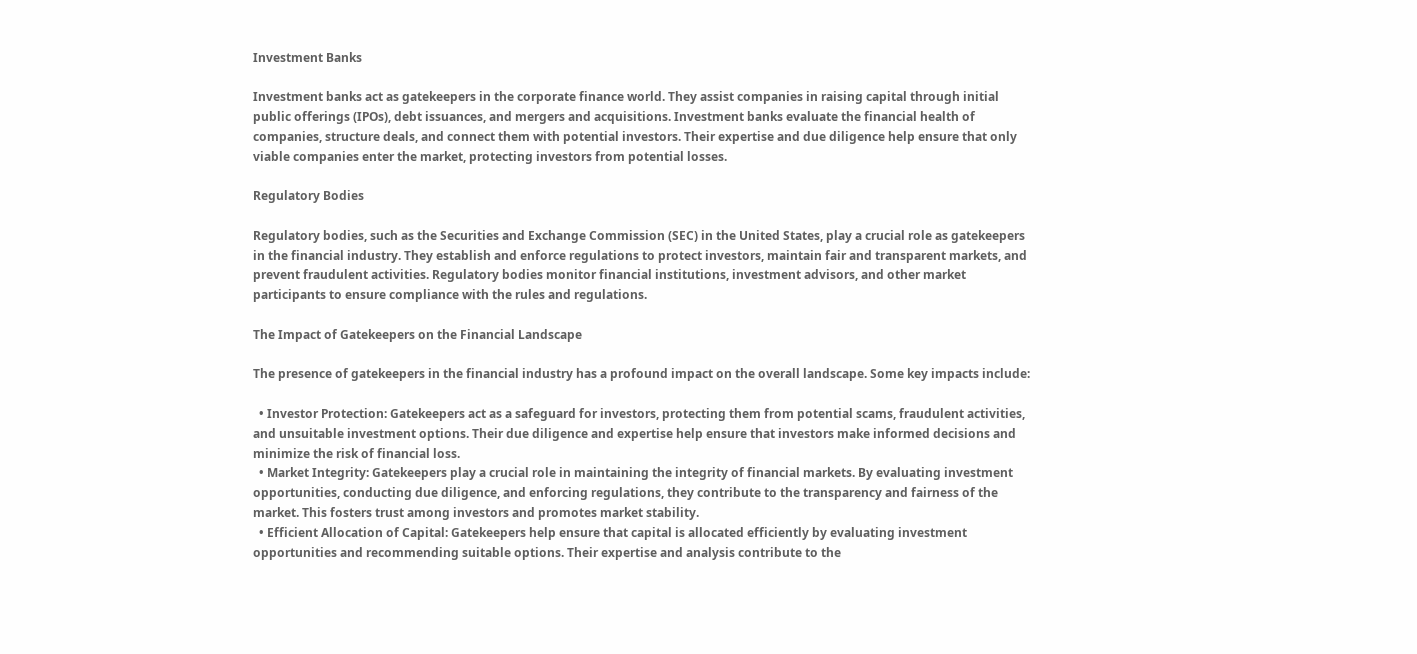Investment Banks

Investment banks act as gatekeepers in the corporate finance world. They assist companies in raising capital through initial public offerings (IPOs), debt issuances, and mergers and acquisitions. Investment banks evaluate the financial health of companies, structure deals, and connect them with potential investors. Their expertise and due diligence help ensure that only viable companies enter the market, protecting investors from potential losses.

Regulatory Bodies

Regulatory bodies, such as the Securities and Exchange Commission (SEC) in the United States, play a crucial role as gatekeepers in the financial industry. They establish and enforce regulations to protect investors, maintain fair and transparent markets, and prevent fraudulent activities. Regulatory bodies monitor financial institutions, investment advisors, and other market participants to ensure compliance with the rules and regulations.

The Impact of Gatekeepers on the Financial Landscape

The presence of gatekeepers in the financial industry has a profound impact on the overall landscape. Some key impacts include:

  • Investor Protection: Gatekeepers act as a safeguard for investors, protecting them from potential scams, fraudulent activities, and unsuitable investment options. Their due diligence and expertise help ensure that investors make informed decisions and minimize the risk of financial loss.
  • Market Integrity: Gatekeepers play a crucial role in maintaining the integrity of financial markets. By evaluating investment opportunities, conducting due diligence, and enforcing regulations, they contribute to the transparency and fairness of the market. This fosters trust among investors and promotes market stability.
  • Efficient Allocation of Capital: Gatekeepers help ensure that capital is allocated efficiently by evaluating investment opportunities and recommending suitable options. Their expertise and analysis contribute to the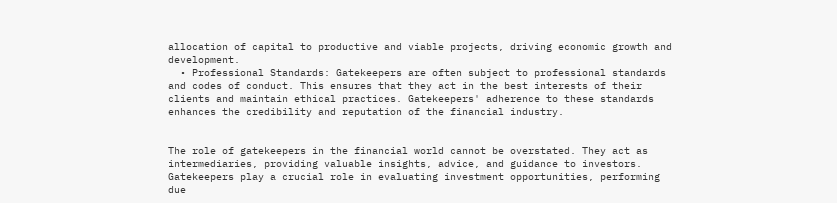allocation of capital to productive and viable projects, driving economic growth and development.
  • Professional Standards: Gatekeepers are often subject to professional standards and codes of conduct. This ensures that they act in the best interests of their clients and maintain ethical practices. Gatekeepers' adherence to these standards enhances the credibility and reputation of the financial industry.


The role of gatekeepers in the financial world cannot be overstated. They act as intermediaries, providing valuable insights, advice, and guidance to investors. Gatekeepers play a crucial role in evaluating investment opportunities, performing due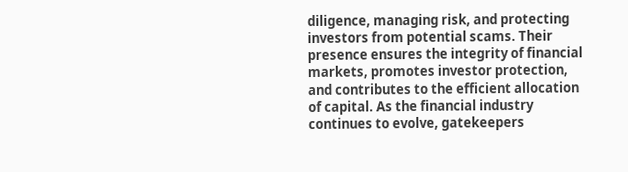diligence, managing risk, and protecting investors from potential scams. Their presence ensures the integrity of financial markets, promotes investor protection, and contributes to the efficient allocation of capital. As the financial industry continues to evolve, gatekeepers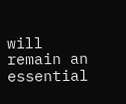will remain an essential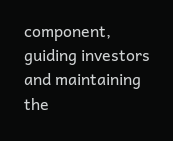component, guiding investors and maintaining the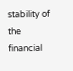stability of the financial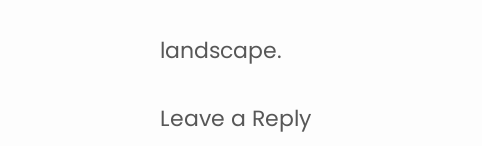landscape.

Leave a Reply